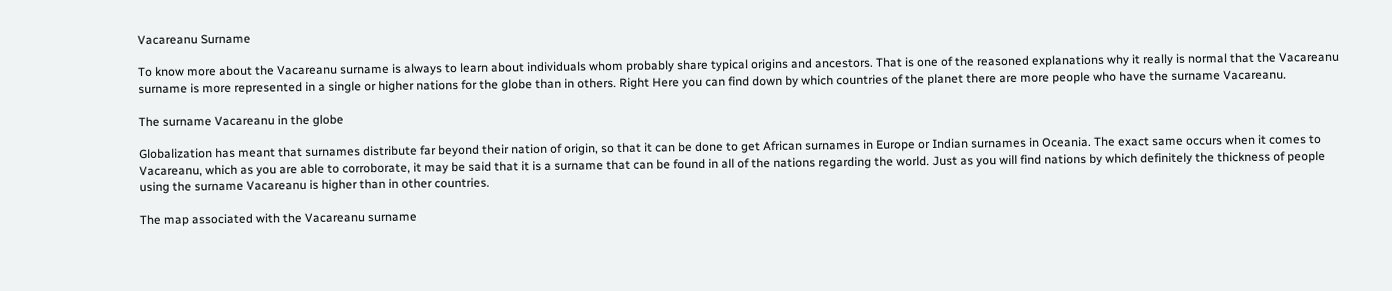Vacareanu Surname

To know more about the Vacareanu surname is always to learn about individuals whom probably share typical origins and ancestors. That is one of the reasoned explanations why it really is normal that the Vacareanu surname is more represented in a single or higher nations for the globe than in others. Right Here you can find down by which countries of the planet there are more people who have the surname Vacareanu.

The surname Vacareanu in the globe

Globalization has meant that surnames distribute far beyond their nation of origin, so that it can be done to get African surnames in Europe or Indian surnames in Oceania. The exact same occurs when it comes to Vacareanu, which as you are able to corroborate, it may be said that it is a surname that can be found in all of the nations regarding the world. Just as you will find nations by which definitely the thickness of people using the surname Vacareanu is higher than in other countries.

The map associated with the Vacareanu surname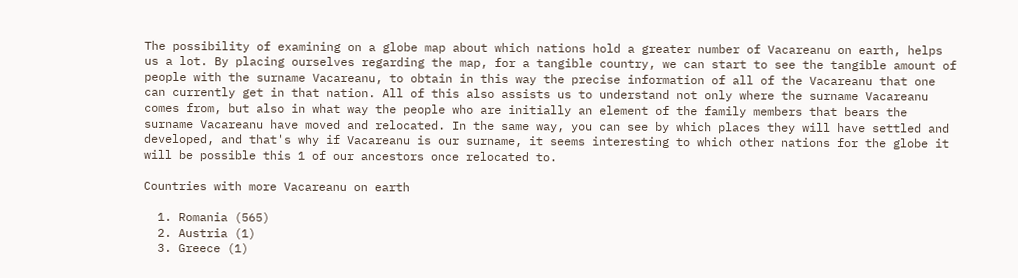The possibility of examining on a globe map about which nations hold a greater number of Vacareanu on earth, helps us a lot. By placing ourselves regarding the map, for a tangible country, we can start to see the tangible amount of people with the surname Vacareanu, to obtain in this way the precise information of all of the Vacareanu that one can currently get in that nation. All of this also assists us to understand not only where the surname Vacareanu comes from, but also in what way the people who are initially an element of the family members that bears the surname Vacareanu have moved and relocated. In the same way, you can see by which places they will have settled and developed, and that's why if Vacareanu is our surname, it seems interesting to which other nations for the globe it will be possible this 1 of our ancestors once relocated to.

Countries with more Vacareanu on earth

  1. Romania (565)
  2. Austria (1)
  3. Greece (1)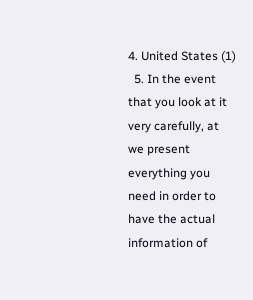4. United States (1)
  5. In the event that you look at it very carefully, at we present everything you need in order to have the actual information of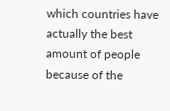which countries have actually the best amount of people because of the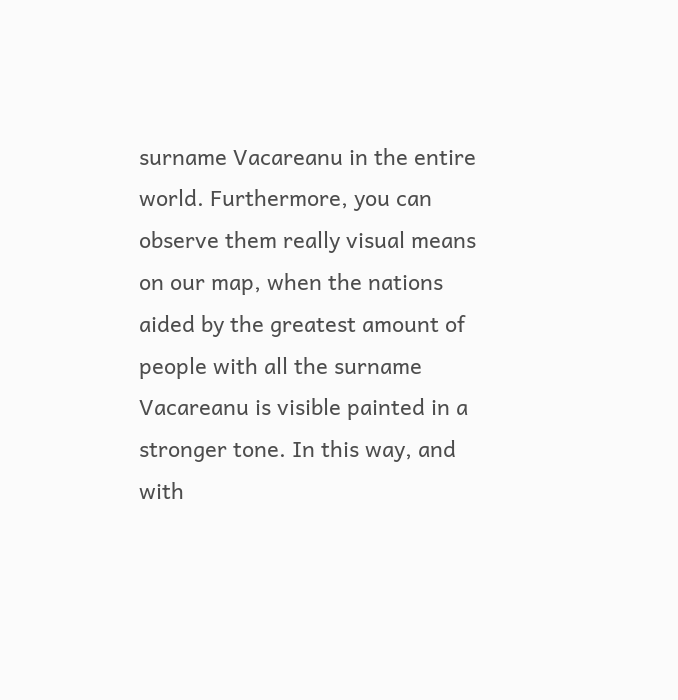surname Vacareanu in the entire world. Furthermore, you can observe them really visual means on our map, when the nations aided by the greatest amount of people with all the surname Vacareanu is visible painted in a stronger tone. In this way, and with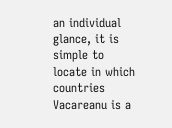an individual glance, it is simple to locate in which countries Vacareanu is a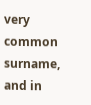very common surname, and in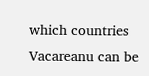which countries Vacareanu can be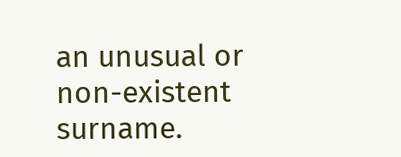an unusual or non-existent surname.